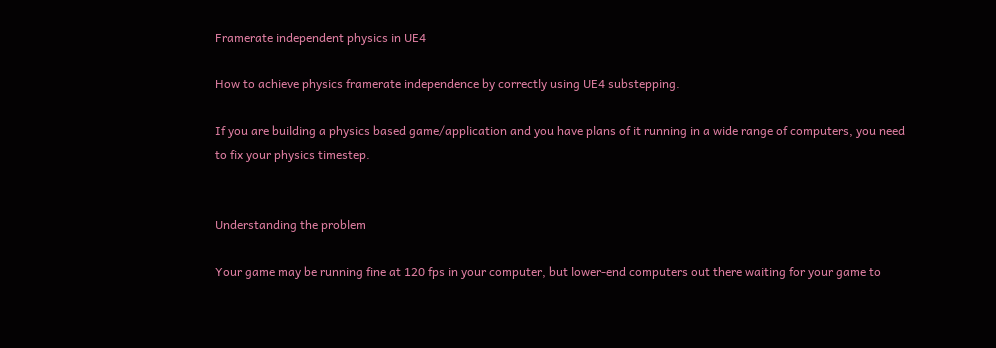Framerate independent physics in UE4

How to achieve physics framerate independence by correctly using UE4 substepping.

If you are building a physics based game/application and you have plans of it running in a wide range of computers, you need to fix your physics timestep.


Understanding the problem

Your game may be running fine at 120 fps in your computer, but lower-end computers out there waiting for your game to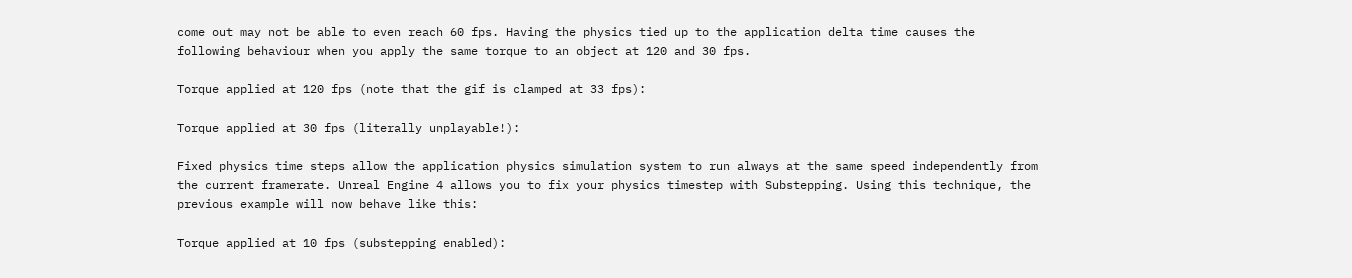come out may not be able to even reach 60 fps. Having the physics tied up to the application delta time causes the following behaviour when you apply the same torque to an object at 120 and 30 fps.

Torque applied at 120 fps (note that the gif is clamped at 33 fps):

Torque applied at 30 fps (literally unplayable!):

Fixed physics time steps allow the application physics simulation system to run always at the same speed independently from the current framerate. Unreal Engine 4 allows you to fix your physics timestep with Substepping. Using this technique, the previous example will now behave like this:

Torque applied at 10 fps (substepping enabled):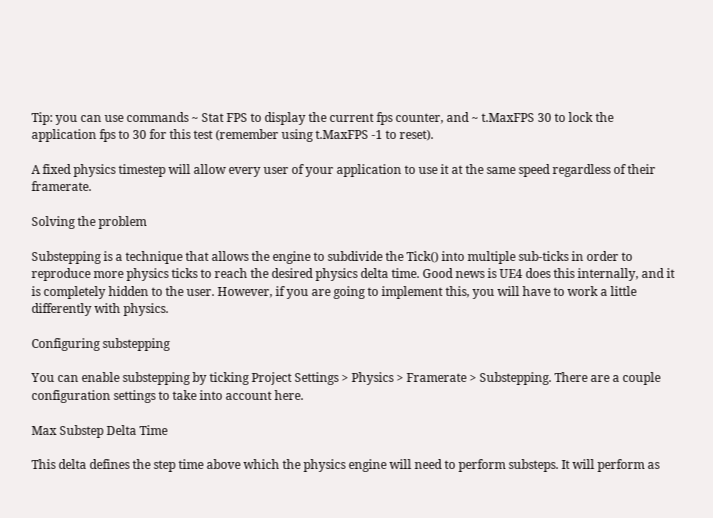Tip: you can use commands ~ Stat FPS to display the current fps counter, and ~ t.MaxFPS 30 to lock the application fps to 30 for this test (remember using t.MaxFPS -1 to reset).

A fixed physics timestep will allow every user of your application to use it at the same speed regardless of their framerate.

Solving the problem

Substepping is a technique that allows the engine to subdivide the Tick() into multiple sub-ticks in order to reproduce more physics ticks to reach the desired physics delta time. Good news is UE4 does this internally, and it is completely hidden to the user. However, if you are going to implement this, you will have to work a little differently with physics.

Configuring substepping

You can enable substepping by ticking Project Settings > Physics > Framerate > Substepping. There are a couple configuration settings to take into account here.

Max Substep Delta Time

This delta defines the step time above which the physics engine will need to perform substeps. It will perform as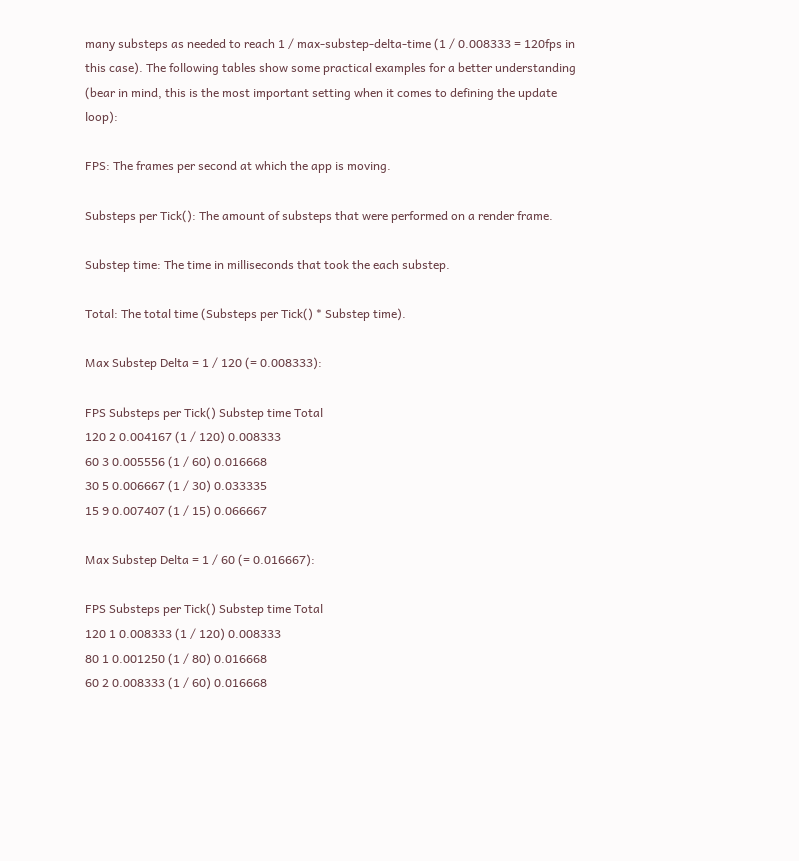many substeps as needed to reach 1 / max-substep-delta-time (1 / 0.008333 = 120fps in this case). The following tables show some practical examples for a better understanding (bear in mind, this is the most important setting when it comes to defining the update loop):

FPS: The frames per second at which the app is moving.

Substeps per Tick(): The amount of substeps that were performed on a render frame.

Substep time: The time in milliseconds that took the each substep.

Total: The total time (Substeps per Tick() * Substep time).

Max Substep Delta = 1 / 120 (= 0.008333):

FPS Substeps per Tick() Substep time Total
120 2 0.004167 (1 / 120) 0.008333
60 3 0.005556 (1 / 60) 0.016668
30 5 0.006667 (1 / 30) 0.033335
15 9 0.007407 (1 / 15) 0.066667

Max Substep Delta = 1 / 60 (= 0.016667):

FPS Substeps per Tick() Substep time Total
120 1 0.008333 (1 / 120) 0.008333
80 1 0.001250 (1 / 80) 0.016668
60 2 0.008333 (1 / 60) 0.016668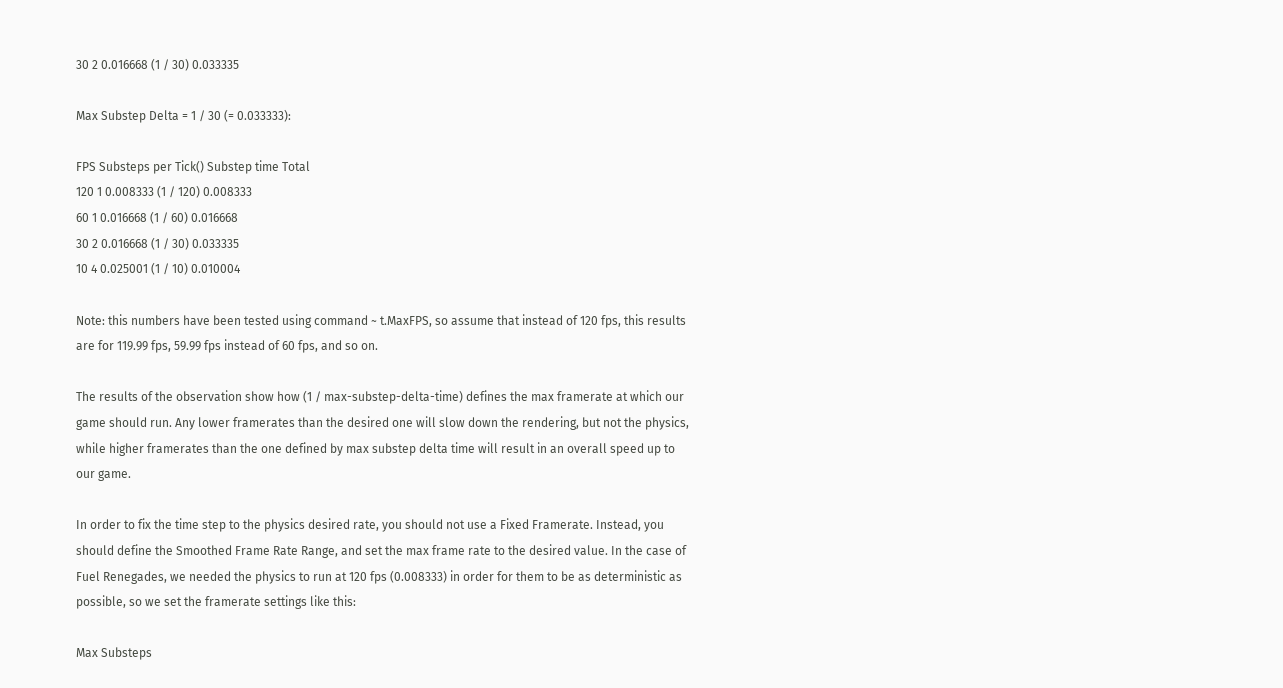30 2 0.016668 (1 / 30) 0.033335

Max Substep Delta = 1 / 30 (= 0.033333):

FPS Substeps per Tick() Substep time Total
120 1 0.008333 (1 / 120) 0.008333
60 1 0.016668 (1 / 60) 0.016668
30 2 0.016668 (1 / 30) 0.033335
10 4 0.025001 (1 / 10) 0.010004

Note: this numbers have been tested using command ~ t.MaxFPS, so assume that instead of 120 fps, this results are for 119.99 fps, 59.99 fps instead of 60 fps, and so on.

The results of the observation show how (1 / max-substep-delta-time) defines the max framerate at which our game should run. Any lower framerates than the desired one will slow down the rendering, but not the physics, while higher framerates than the one defined by max substep delta time will result in an overall speed up to our game.

In order to fix the time step to the physics desired rate, you should not use a Fixed Framerate. Instead, you should define the Smoothed Frame Rate Range, and set the max frame rate to the desired value. In the case of Fuel Renegades, we needed the physics to run at 120 fps (0.008333) in order for them to be as deterministic as possible, so we set the framerate settings like this:

Max Substeps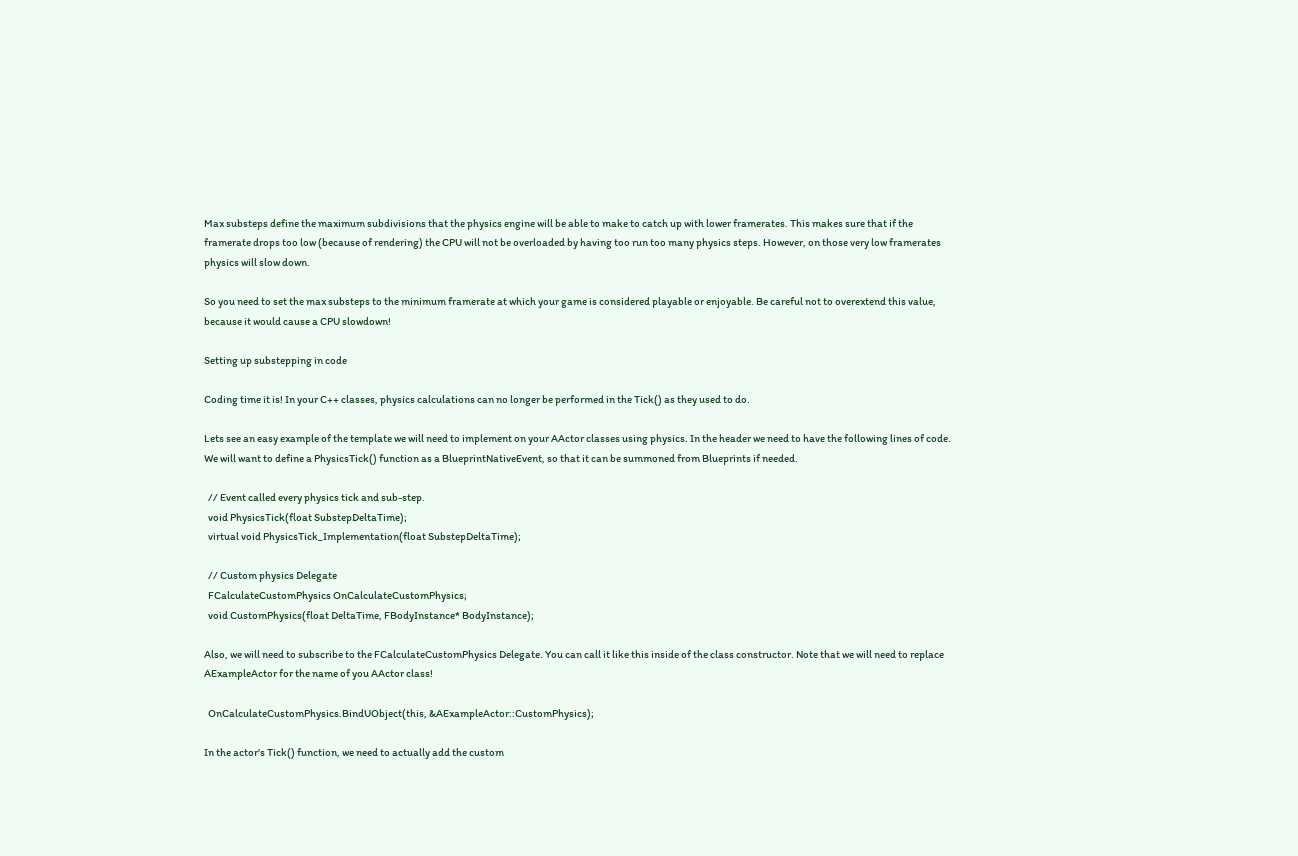Max substeps define the maximum subdivisions that the physics engine will be able to make to catch up with lower framerates. This makes sure that if the framerate drops too low (because of rendering) the CPU will not be overloaded by having too run too many physics steps. However, on those very low framerates physics will slow down.

So you need to set the max substeps to the minimum framerate at which your game is considered playable or enjoyable. Be careful not to overextend this value, because it would cause a CPU slowdown!

Setting up substepping in code

Coding time it is! In your C++ classes, physics calculations can no longer be performed in the Tick() as they used to do.

Lets see an easy example of the template we will need to implement on your AActor classes using physics. In the header we need to have the following lines of code. We will want to define a PhysicsTick() function as a BlueprintNativeEvent, so that it can be summoned from Blueprints if needed.

  // Event called every physics tick and sub-step.
  void PhysicsTick(float SubstepDeltaTime);
  virtual void PhysicsTick_Implementation(float SubstepDeltaTime);

  // Custom physics Delegate
  FCalculateCustomPhysics OnCalculateCustomPhysics;
  void CustomPhysics(float DeltaTime, FBodyInstance* BodyInstance);

Also, we will need to subscribe to the FCalculateCustomPhysics Delegate. You can call it like this inside of the class constructor. Note that we will need to replace AExampleActor for the name of you AActor class!

  OnCalculateCustomPhysics.BindUObject(this, &AExampleActor::CustomPhysics);

In the actor's Tick() function, we need to actually add the custom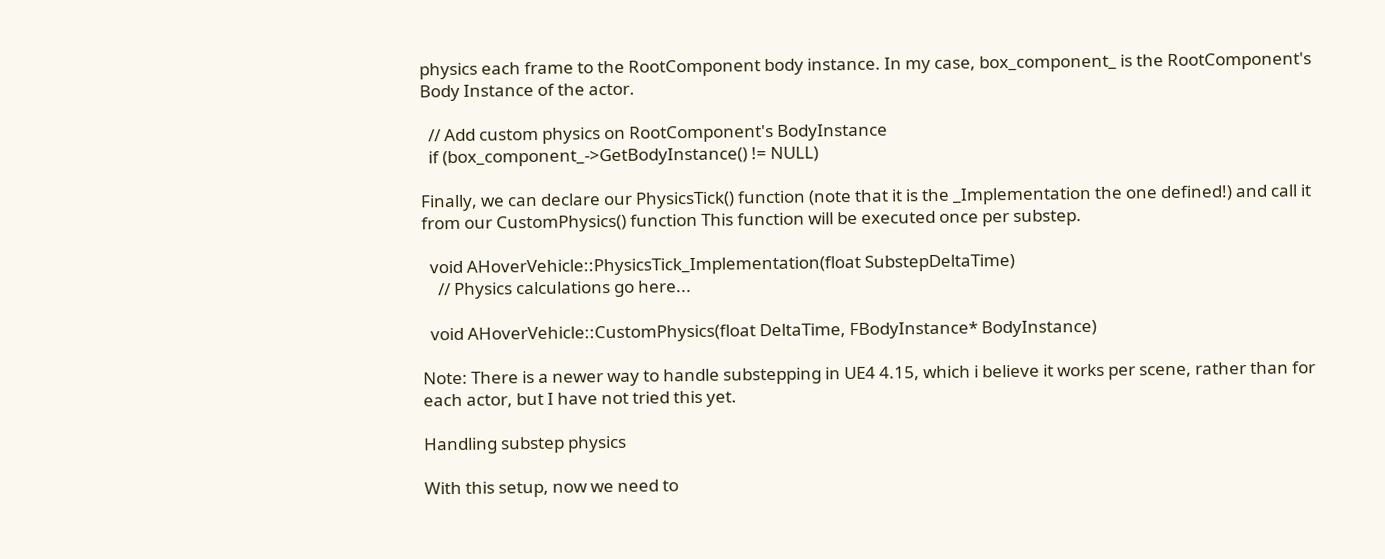physics each frame to the RootComponent body instance. In my case, box_component_ is the RootComponent's Body Instance of the actor.

  // Add custom physics on RootComponent's BodyInstance
  if (box_component_->GetBodyInstance() != NULL)

Finally, we can declare our PhysicsTick() function (note that it is the _Implementation the one defined!) and call it from our CustomPhysics() function This function will be executed once per substep.

  void AHoverVehicle::PhysicsTick_Implementation(float SubstepDeltaTime)
    // Physics calculations go here...

  void AHoverVehicle::CustomPhysics(float DeltaTime, FBodyInstance* BodyInstance)

Note: There is a newer way to handle substepping in UE4 4.15, which i believe it works per scene, rather than for each actor, but I have not tried this yet.

Handling substep physics

With this setup, now we need to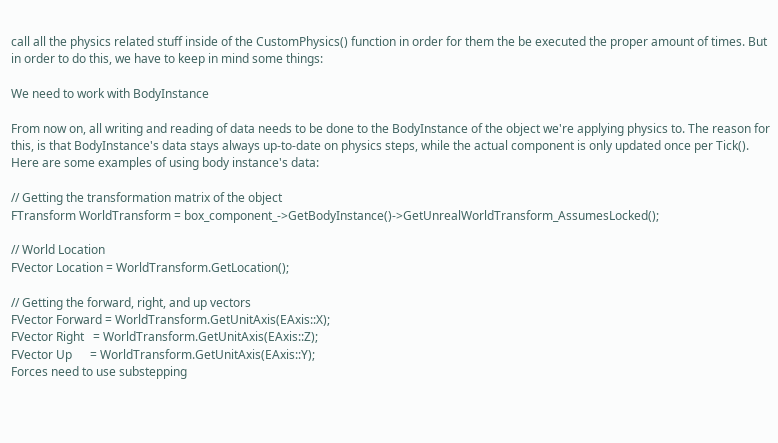call all the physics related stuff inside of the CustomPhysics() function in order for them the be executed the proper amount of times. But in order to do this, we have to keep in mind some things:

We need to work with BodyInstance

From now on, all writing and reading of data needs to be done to the BodyInstance of the object we're applying physics to. The reason for this, is that BodyInstance's data stays always up-to-date on physics steps, while the actual component is only updated once per Tick(). Here are some examples of using body instance's data:

// Getting the transformation matrix of the object
FTransform WorldTransform = box_component_->GetBodyInstance()->GetUnrealWorldTransform_AssumesLocked();

// World Location
FVector Location = WorldTransform.GetLocation();

// Getting the forward, right, and up vectors
FVector Forward = WorldTransform.GetUnitAxis(EAxis::X);
FVector Right   = WorldTransform.GetUnitAxis(EAxis::Z);
FVector Up      = WorldTransform.GetUnitAxis(EAxis::Y);
Forces need to use substepping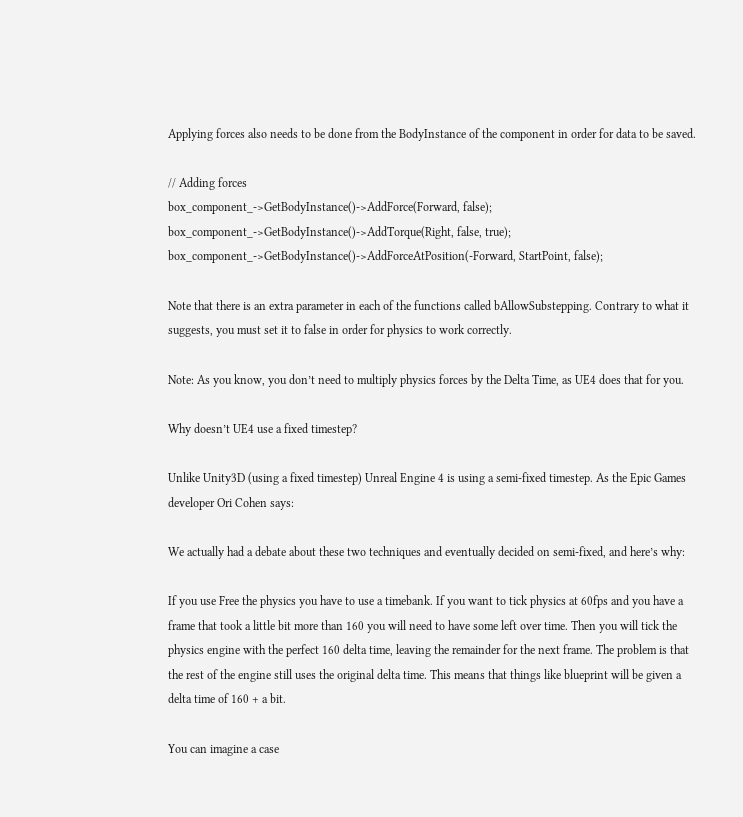Applying forces also needs to be done from the BodyInstance of the component in order for data to be saved.

// Adding forces
box_component_->GetBodyInstance()->AddForce(Forward, false);
box_component_->GetBodyInstance()->AddTorque(Right, false, true);
box_component_->GetBodyInstance()->AddForceAtPosition(-Forward, StartPoint, false);

Note that there is an extra parameter in each of the functions called bAllowSubstepping. Contrary to what it suggests, you must set it to false in order for physics to work correctly.

Note: As you know, you don’t need to multiply physics forces by the Delta Time, as UE4 does that for you.

Why doesn’t UE4 use a fixed timestep?

Unlike Unity3D (using a fixed timestep) Unreal Engine 4 is using a semi-fixed timestep. As the Epic Games developer Ori Cohen says:

We actually had a debate about these two techniques and eventually decided on semi-fixed, and here’s why:

If you use Free the physics you have to use a timebank. If you want to tick physics at 60fps and you have a frame that took a little bit more than 160 you will need to have some left over time. Then you will tick the physics engine with the perfect 160 delta time, leaving the remainder for the next frame. The problem is that the rest of the engine still uses the original delta time. This means that things like blueprint will be given a delta time of 160 + a bit.

You can imagine a case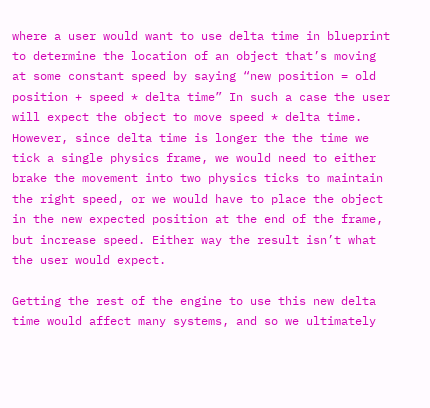where a user would want to use delta time in blueprint to determine the location of an object that’s moving at some constant speed by saying “new position = old position + speed * delta time” In such a case the user will expect the object to move speed * delta time. However, since delta time is longer the the time we tick a single physics frame, we would need to either brake the movement into two physics ticks to maintain the right speed, or we would have to place the object in the new expected position at the end of the frame, but increase speed. Either way the result isn’t what the user would expect.

Getting the rest of the engine to use this new delta time would affect many systems, and so we ultimately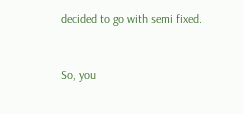decided to go with semi fixed.


So, you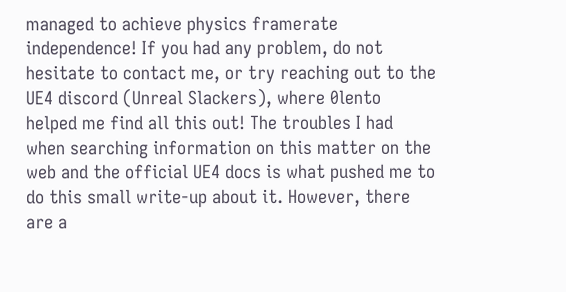managed to achieve physics framerate independence! If you had any problem, do not hesitate to contact me, or try reaching out to the UE4 discord (Unreal Slackers), where 0lento helped me find all this out! The troubles I had when searching information on this matter on the web and the official UE4 docs is what pushed me to do this small write-up about it. However, there are a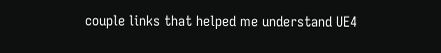couple links that helped me understand UE4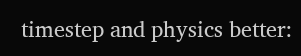timestep and physics better: